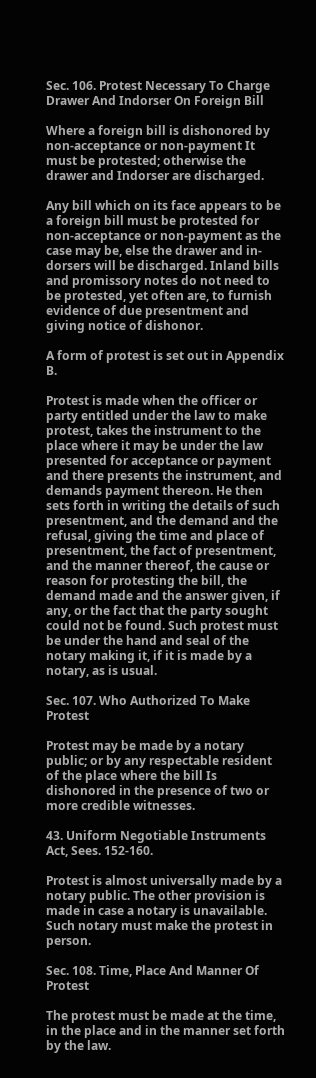Sec. 106. Protest Necessary To Charge Drawer And Indorser On Foreign Bill

Where a foreign bill is dishonored by non-acceptance or non-payment It must be protested; otherwise the drawer and Indorser are discharged.

Any bill which on its face appears to be a foreign bill must be protested for non-acceptance or non-payment as the case may be, else the drawer and in-dorsers will be discharged. Inland bills and promissory notes do not need to be protested, yet often are, to furnish evidence of due presentment and giving notice of dishonor.

A form of protest is set out in Appendix B.

Protest is made when the officer or party entitled under the law to make protest, takes the instrument to the place where it may be under the law presented for acceptance or payment and there presents the instrument, and demands payment thereon. He then sets forth in writing the details of such presentment, and the demand and the refusal, giving the time and place of presentment, the fact of presentment, and the manner thereof, the cause or reason for protesting the bill, the demand made and the answer given, if any, or the fact that the party sought could not be found. Such protest must be under the hand and seal of the notary making it, if it is made by a notary, as is usual.

Sec. 107. Who Authorized To Make Protest

Protest may be made by a notary public; or by any respectable resident of the place where the bill Is dishonored in the presence of two or more credible witnesses.

43. Uniform Negotiable Instruments Act, Sees. 152-160.

Protest is almost universally made by a notary public. The other provision is made in case a notary is unavailable. Such notary must make the protest in person.

Sec. 108. Time, Place And Manner Of Protest

The protest must be made at the time, in the place and in the manner set forth by the law.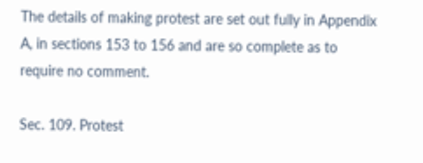The details of making protest are set out fully in Appendix A, in sections 153 to 156 and are so complete as to require no comment.

Sec. 109. Protest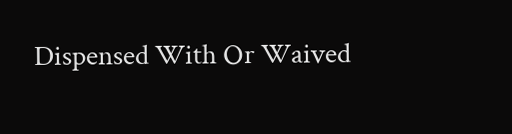Dispensed With Or Waived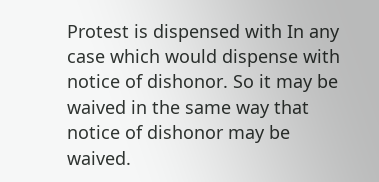Protest is dispensed with In any case which would dispense with notice of dishonor. So it may be waived in the same way that notice of dishonor may be waived.